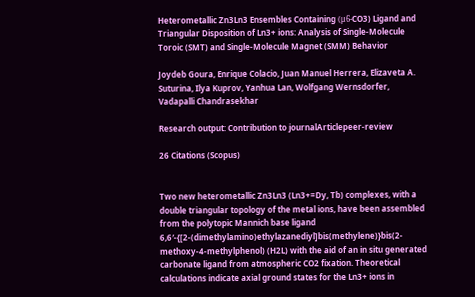Heterometallic Zn3Ln3 Ensembles Containing (μ6-CO3) Ligand and Triangular Disposition of Ln3+ ions: Analysis of Single-Molecule Toroic (SMT) and Single-Molecule Magnet (SMM) Behavior

Joydeb Goura, Enrique Colacio, Juan Manuel Herrera, Elizaveta A. Suturina, Ilya Kuprov, Yanhua Lan, Wolfgang Wernsdorfer, Vadapalli Chandrasekhar

Research output: Contribution to journalArticlepeer-review

26 Citations (Scopus)


Two new heterometallic Zn3Ln3 (Ln3+=Dy, Tb) complexes, with a double triangular topology of the metal ions, have been assembled from the polytopic Mannich base ligand 6,6′-{[2-(dimethylamino)ethylazanediyl]bis(methylene)}bis(2-methoxy-4-methylphenol) (H2L) with the aid of an in situ generated carbonate ligand from atmospheric CO2 fixation. Theoretical calculations indicate axial ground states for the Ln3+ ions in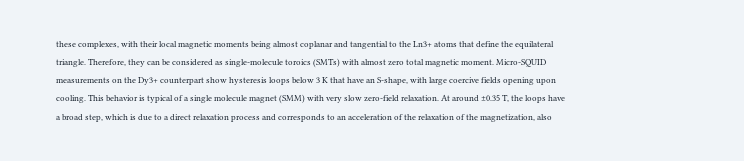these complexes, with their local magnetic moments being almost coplanar and tangential to the Ln3+ atoms that define the equilateral triangle. Therefore, they can be considered as single-molecule toroics (SMTs) with almost zero total magnetic moment. Micro-SQUID measurements on the Dy3+ counterpart show hysteresis loops below 3 K that have an S-shape, with large coercive fields opening upon cooling. This behavior is typical of a single molecule magnet (SMM) with very slow zero-field relaxation. At around ±0.35 T, the loops have a broad step, which is due to a direct relaxation process and corresponds to an acceleration of the relaxation of the magnetization, also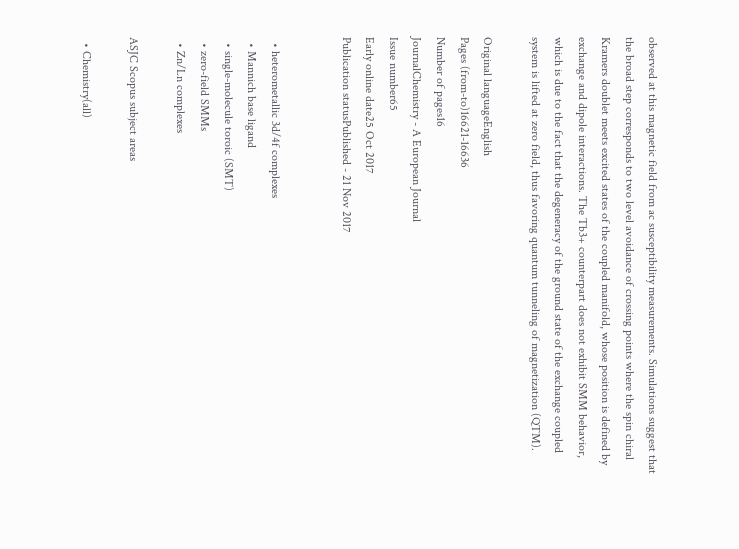observed at this magnetic field from ac susceptibility measurements. Simulations suggest that the broad step corresponds to two level avoidance of crossing points where the spin chiral Kramers doublet meets excited states of the coupled manifold, whose position is defined by exchange and dipole interactions. The Tb3+ counterpart does not exhibit SMM behavior, which is due to the fact that the degeneracy of the ground state of the exchange coupled system is lifted at zero field, thus favoring quantum tunneling of magnetization (QTM).

Original languageEnglish
Pages (from-to)16621-16636
Number of pages16
JournalChemistry - A European Journal
Issue number65
Early online date25 Oct 2017
Publication statusPublished - 21 Nov 2017


  • heterometallic 3d/4f complexes
  • Mannich base ligand
  • single-molecule toroic (SMT)
  • zero-field SMMs
  • Zn/Ln complexes

ASJC Scopus subject areas

  • Chemistry(all)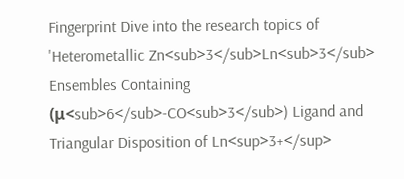Fingerprint Dive into the research topics of 'Heterometallic Zn<sub>3</sub>Ln<sub>3</sub> Ensembles Containing (μ<sub>6</sub>-CO<sub>3</sub>) Ligand and Triangular Disposition of Ln<sup>3+</sup>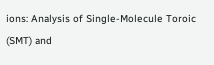ions: Analysis of Single-Molecule Toroic (SMT) and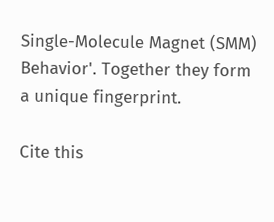Single-Molecule Magnet (SMM) Behavior'. Together they form a unique fingerprint.

Cite this